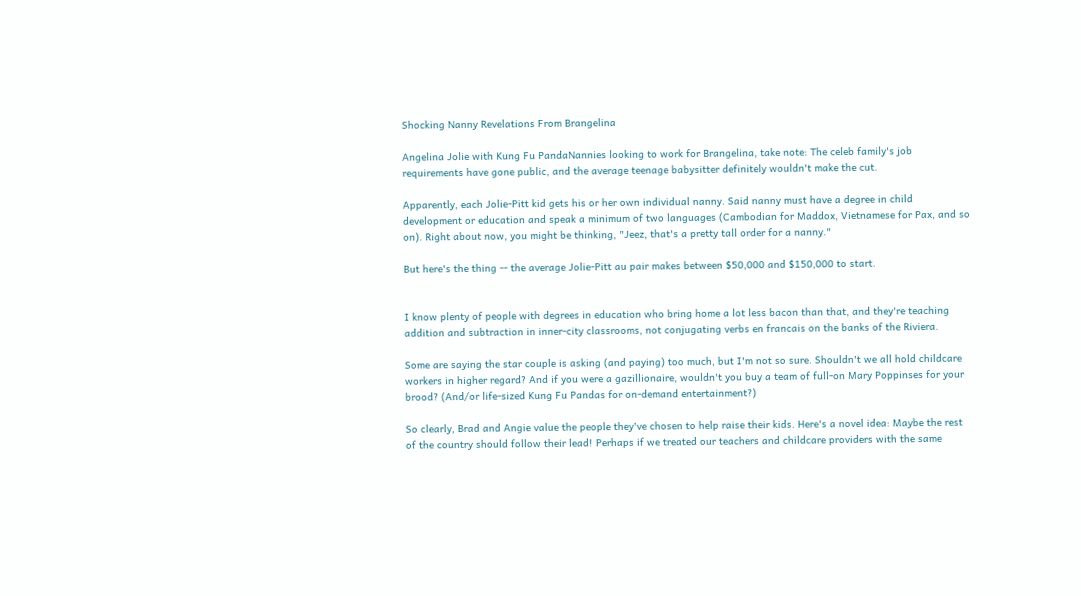Shocking Nanny Revelations From Brangelina

Angelina Jolie with Kung Fu PandaNannies looking to work for Brangelina, take note: The celeb family's job requirements have gone public, and the average teenage babysitter definitely wouldn't make the cut.

Apparently, each Jolie-Pitt kid gets his or her own individual nanny. Said nanny must have a degree in child development or education and speak a minimum of two languages (Cambodian for Maddox, Vietnamese for Pax, and so on). Right about now, you might be thinking, "Jeez, that's a pretty tall order for a nanny."

But here's the thing -- the average Jolie-Pitt au pair makes between $50,000 and $150,000 to start.


I know plenty of people with degrees in education who bring home a lot less bacon than that, and they're teaching addition and subtraction in inner-city classrooms, not conjugating verbs en francais on the banks of the Riviera.

Some are saying the star couple is asking (and paying) too much, but I'm not so sure. Shouldn't we all hold childcare workers in higher regard? And if you were a gazillionaire, wouldn't you buy a team of full-on Mary Poppinses for your brood? (And/or life-sized Kung Fu Pandas for on-demand entertainment?)

So clearly, Brad and Angie value the people they've chosen to help raise their kids. Here's a novel idea: Maybe the rest of the country should follow their lead! Perhaps if we treated our teachers and childcare providers with the same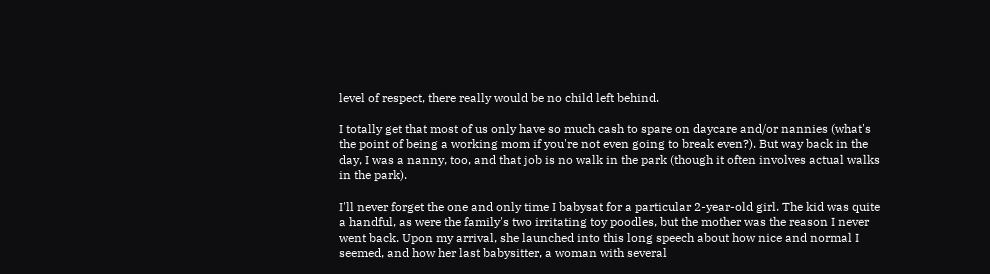level of respect, there really would be no child left behind.

I totally get that most of us only have so much cash to spare on daycare and/or nannies (what's the point of being a working mom if you're not even going to break even?). But way back in the day, I was a nanny, too, and that job is no walk in the park (though it often involves actual walks in the park).

I'll never forget the one and only time I babysat for a particular 2-year-old girl. The kid was quite a handful, as were the family's two irritating toy poodles, but the mother was the reason I never went back. Upon my arrival, she launched into this long speech about how nice and normal I seemed, and how her last babysitter, a woman with several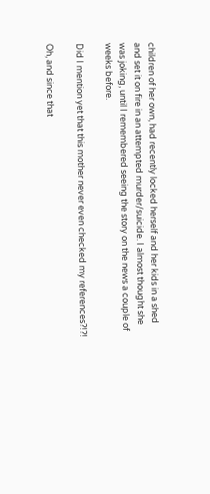children of her own, had recently locked herself and her kids in a shed and set it on fire in an attempted murder/suicide. I almost thought she was joking, until I remembered seeing the story on the news a couple of weeks before.

Did I mention yet that this mother never even checked my references?!?!

Oh, and since that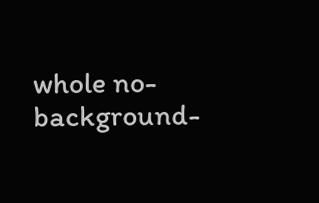whole no-background-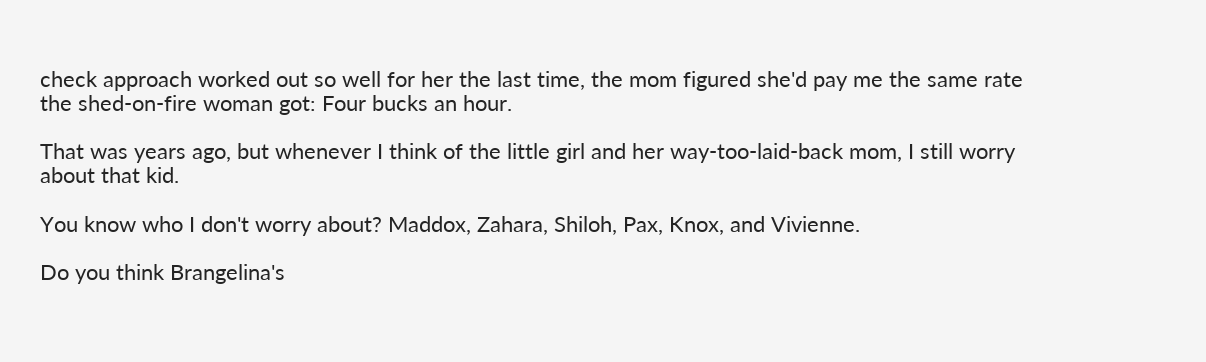check approach worked out so well for her the last time, the mom figured she'd pay me the same rate the shed-on-fire woman got: Four bucks an hour.

That was years ago, but whenever I think of the little girl and her way-too-laid-back mom, I still worry about that kid.

You know who I don't worry about? Maddox, Zahara, Shiloh, Pax, Knox, and Vivienne.

Do you think Brangelina's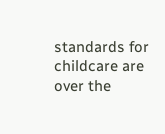standards for childcare are over the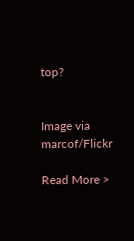top?


Image via marcof/Flickr

Read More >